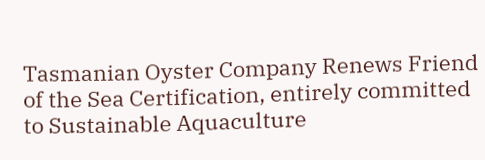Tasmanian Oyster Company Renews Friend of the Sea Certification, entirely committed to Sustainable Aquaculture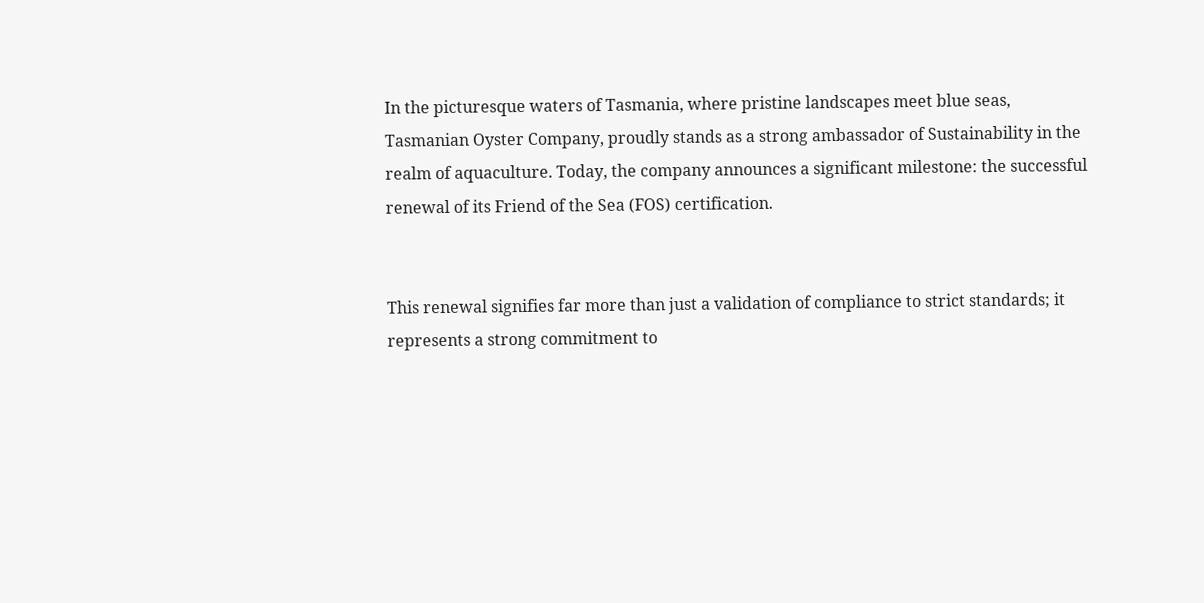In the picturesque waters of Tasmania, where pristine landscapes meet blue seas, Tasmanian Oyster Company, proudly stands as a strong ambassador of Sustainability in the realm of aquaculture. Today, the company announces a significant milestone: the successful renewal of its Friend of the Sea (FOS) certification.


This renewal signifies far more than just a validation of compliance to strict standards; it represents a strong commitment to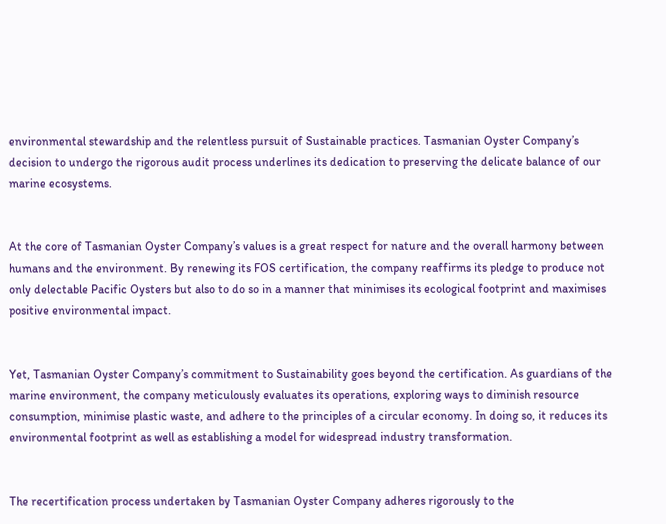environmental stewardship and the relentless pursuit of Sustainable practices. Tasmanian Oyster Company’s decision to undergo the rigorous audit process underlines its dedication to preserving the delicate balance of our marine ecosystems.


At the core of Tasmanian Oyster Company’s values is a great respect for nature and the overall harmony between humans and the environment. By renewing its FOS certification, the company reaffirms its pledge to produce not only delectable Pacific Oysters but also to do so in a manner that minimises its ecological footprint and maximises positive environmental impact.


Yet, Tasmanian Oyster Company’s commitment to Sustainability goes beyond the certification. As guardians of the marine environment, the company meticulously evaluates its operations, exploring ways to diminish resource consumption, minimise plastic waste, and adhere to the principles of a circular economy. In doing so, it reduces its environmental footprint as well as establishing a model for widespread industry transformation.


The recertification process undertaken by Tasmanian Oyster Company adheres rigorously to the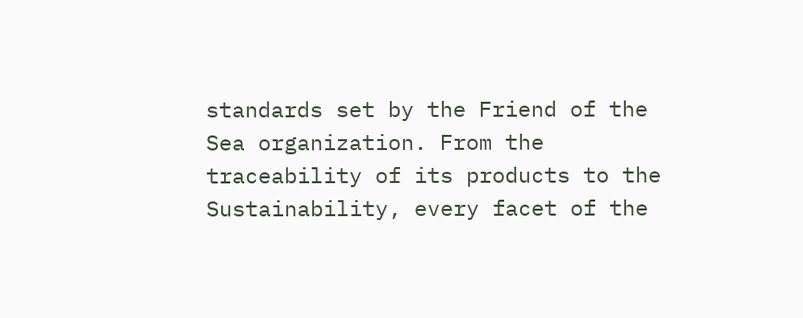standards set by the Friend of the Sea organization. From the traceability of its products to the Sustainability, every facet of the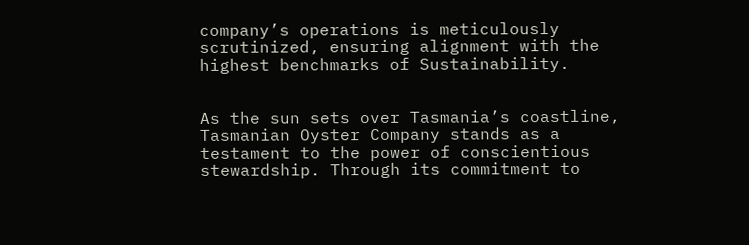company’s operations is meticulously scrutinized, ensuring alignment with the highest benchmarks of Sustainability.


As the sun sets over Tasmania’s coastline, Tasmanian Oyster Company stands as a testament to the power of conscientious stewardship. Through its commitment to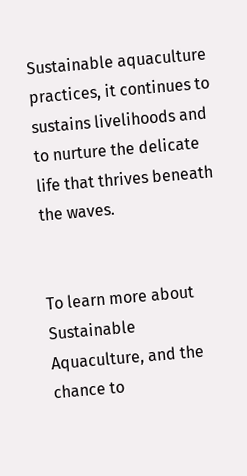Sustainable aquaculture practices, it continues to sustains livelihoods and to nurture the delicate life that thrives beneath the waves.


To learn more about Sustainable Aquaculture, and the chance to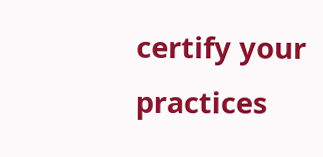certify your practices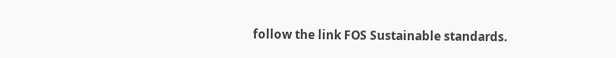follow the link FOS Sustainable standards.